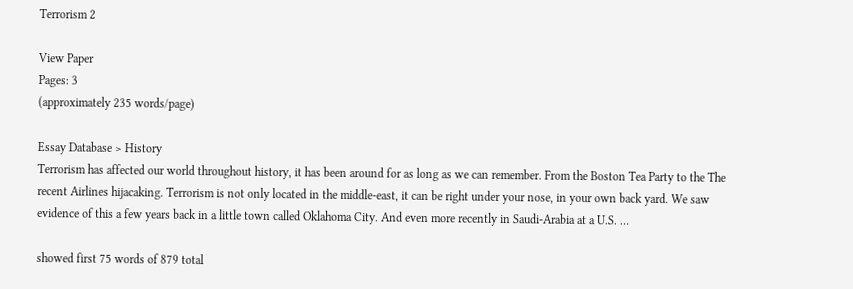Terrorism 2

View Paper
Pages: 3
(approximately 235 words/page)

Essay Database > History
Terrorism has affected our world throughout history, it has been around for as long as we can remember. From the Boston Tea Party to the The recent Airlines hijacaking. Terrorism is not only located in the middle-east, it can be right under your nose, in your own back yard. We saw evidence of this a few years back in a little town called Oklahoma City. And even more recently in Saudi-Arabia at a U.S. …

showed first 75 words of 879 total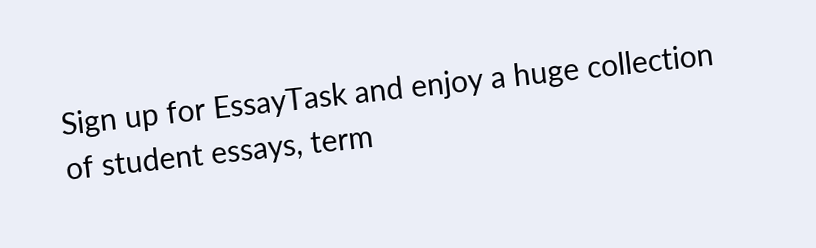Sign up for EssayTask and enjoy a huge collection of student essays, term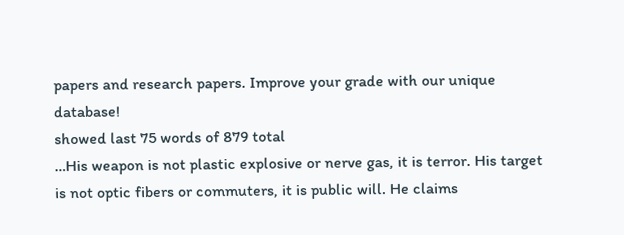papers and research papers. Improve your grade with our unique database!
showed last 75 words of 879 total
…His weapon is not plastic explosive or nerve gas, it is terror. His target is not optic fibers or commuters, it is public will. He claims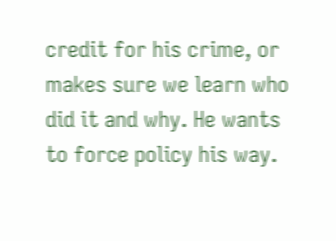credit for his crime, or makes sure we learn who did it and why. He wants to force policy his way.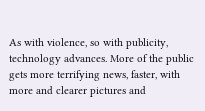As with violence, so with publicity, technology advances. More of the public gets more terrifying news, faster, with more and clearer pictures and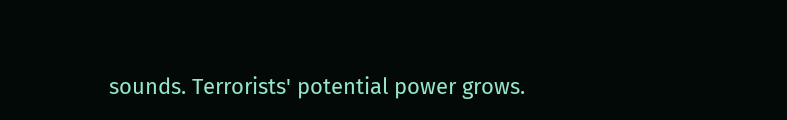sounds. Terrorists' potential power grows.